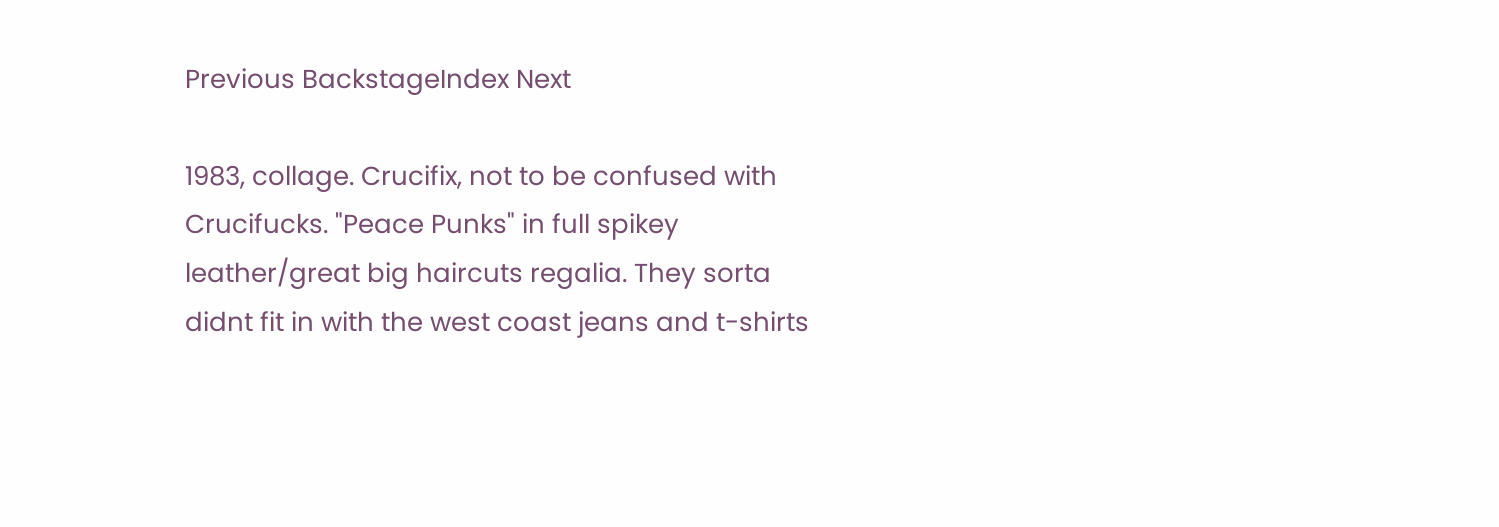Previous BackstageIndex Next

1983, collage. Crucifix, not to be confused with Crucifucks. "Peace Punks" in full spikey leather/great big haircuts regalia. They sorta didnt fit in with the west coast jeans and t-shirts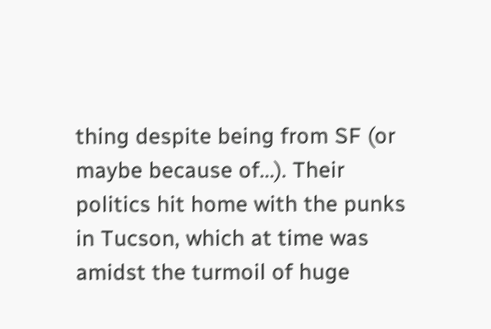thing despite being from SF (or maybe because of...). Their politics hit home with the punks in Tucson, which at time was amidst the turmoil of huge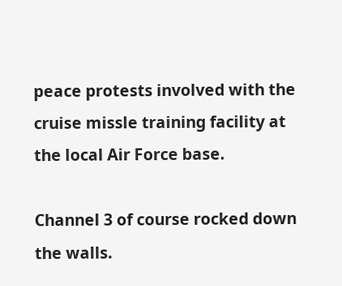peace protests involved with the cruise missle training facility at the local Air Force base.

Channel 3 of course rocked down the walls.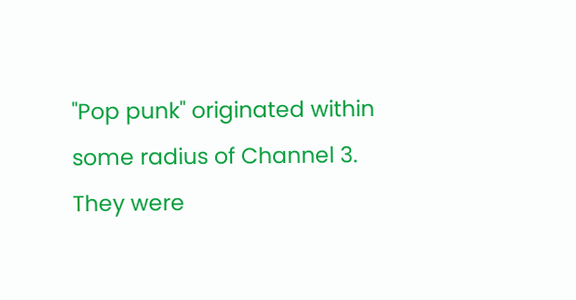"Pop punk" originated within some radius of Channel 3. They were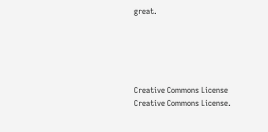great.





Creative Commons License
Creative Commons License.